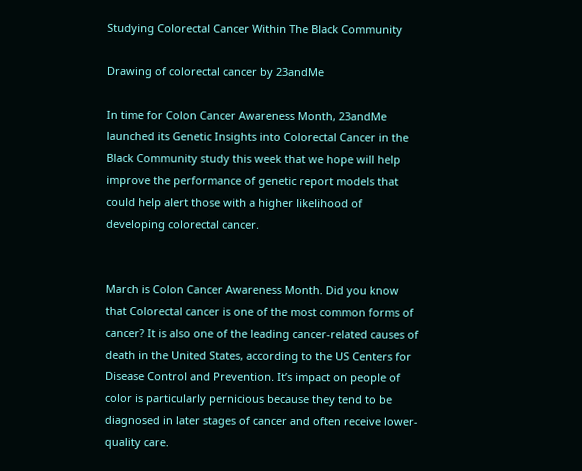Studying Colorectal Cancer Within The Black Community

Drawing of colorectal cancer by 23andMe

In time for Colon Cancer Awareness Month, 23andMe launched its Genetic Insights into Colorectal Cancer in the Black Community study this week that we hope will help improve the performance of genetic report models that could help alert those with a higher likelihood of developing colorectal cancer.


March is Colon Cancer Awareness Month. Did you know that Colorectal cancer is one of the most common forms of cancer? It is also one of the leading cancer-related causes of death in the United States, according to the US Centers for Disease Control and Prevention. It’s impact on people of color is particularly pernicious because they tend to be diagnosed in later stages of cancer and often receive lower-quality care.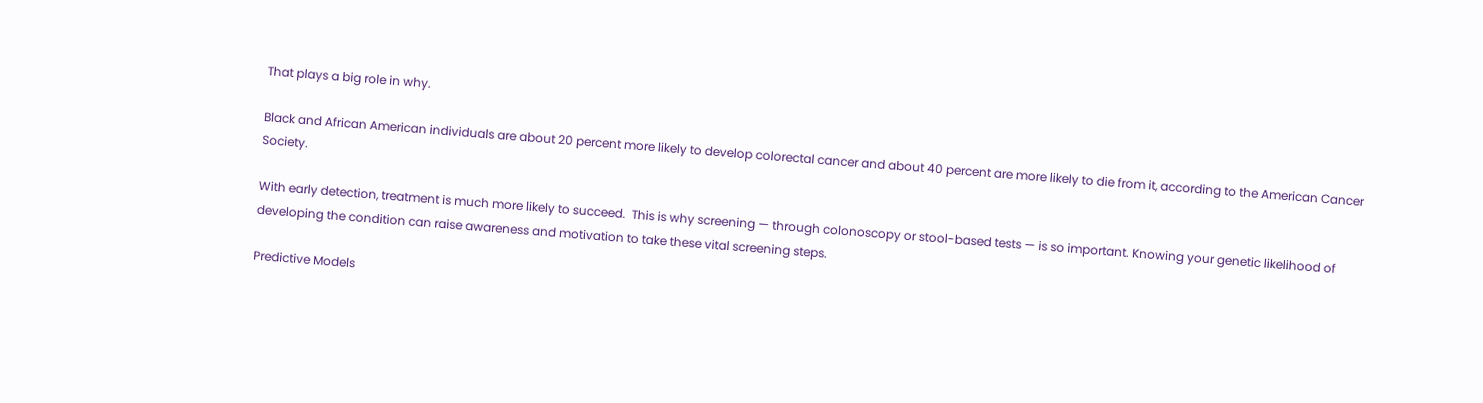That plays a big role in why.

Black and African American individuals are about 20 percent more likely to develop colorectal cancer and about 40 percent are more likely to die from it, according to the American Cancer Society.

With early detection, treatment is much more likely to succeed.  This is why screening — through colonoscopy or stool-based tests — is so important. Knowing your genetic likelihood of developing the condition can raise awareness and motivation to take these vital screening steps.

Predictive Models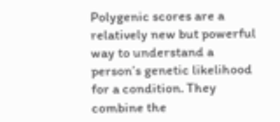Polygenic scores are a relatively new but powerful way to understand a person’s genetic likelihood for a condition. They combine the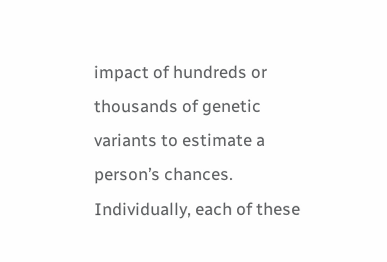impact of hundreds or thousands of genetic variants to estimate a person’s chances. Individually, each of these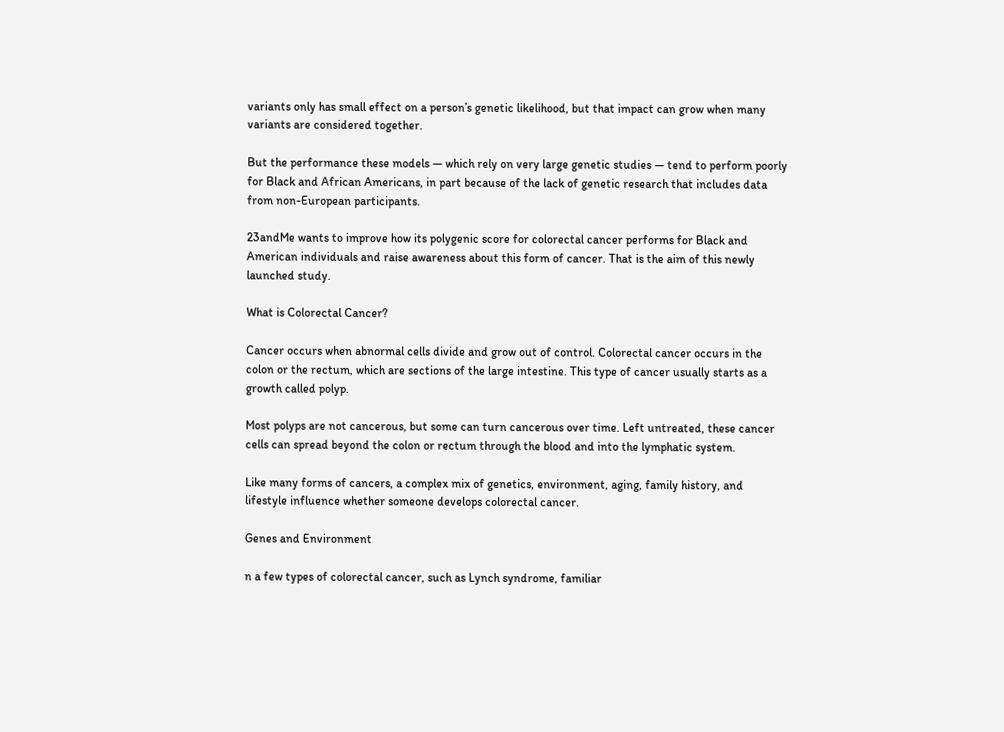variants only has small effect on a person’s genetic likelihood, but that impact can grow when many variants are considered together.

But the performance these models — which rely on very large genetic studies — tend to perform poorly for Black and African Americans, in part because of the lack of genetic research that includes data from non-European participants.

23andMe wants to improve how its polygenic score for colorectal cancer performs for Black and American individuals and raise awareness about this form of cancer. That is the aim of this newly launched study.

What is Colorectal Cancer?

Cancer occurs when abnormal cells divide and grow out of control. Colorectal cancer occurs in the colon or the rectum, which are sections of the large intestine. This type of cancer usually starts as a growth called polyp.

Most polyps are not cancerous, but some can turn cancerous over time. Left untreated, these cancer cells can spread beyond the colon or rectum through the blood and into the lymphatic system.

Like many forms of cancers, a complex mix of genetics, environment, aging, family history, and lifestyle influence whether someone develops colorectal cancer.

Genes and Environment

n a few types of colorectal cancer, such as Lynch syndrome, familiar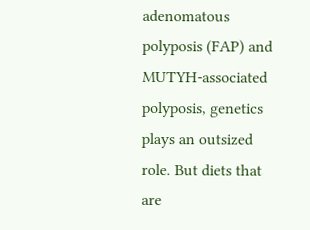adenomatous polyposis (FAP) and MUTYH-associated polyposis, genetics plays an outsized role. But diets that are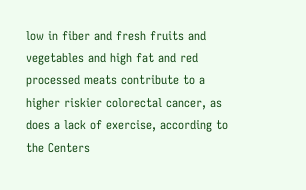low in fiber and fresh fruits and vegetables and high fat and red processed meats contribute to a higher riskier colorectal cancer, as does a lack of exercise, according to the Centers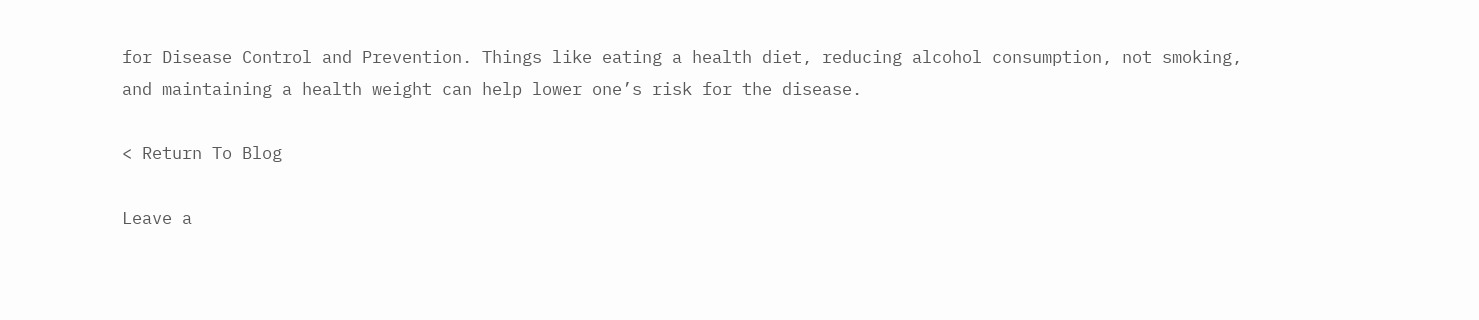for Disease Control and Prevention. Things like eating a health diet, reducing alcohol consumption, not smoking, and maintaining a health weight can help lower one’s risk for the disease.

< Return To Blog

Leave a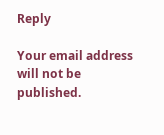Reply

Your email address will not be published.